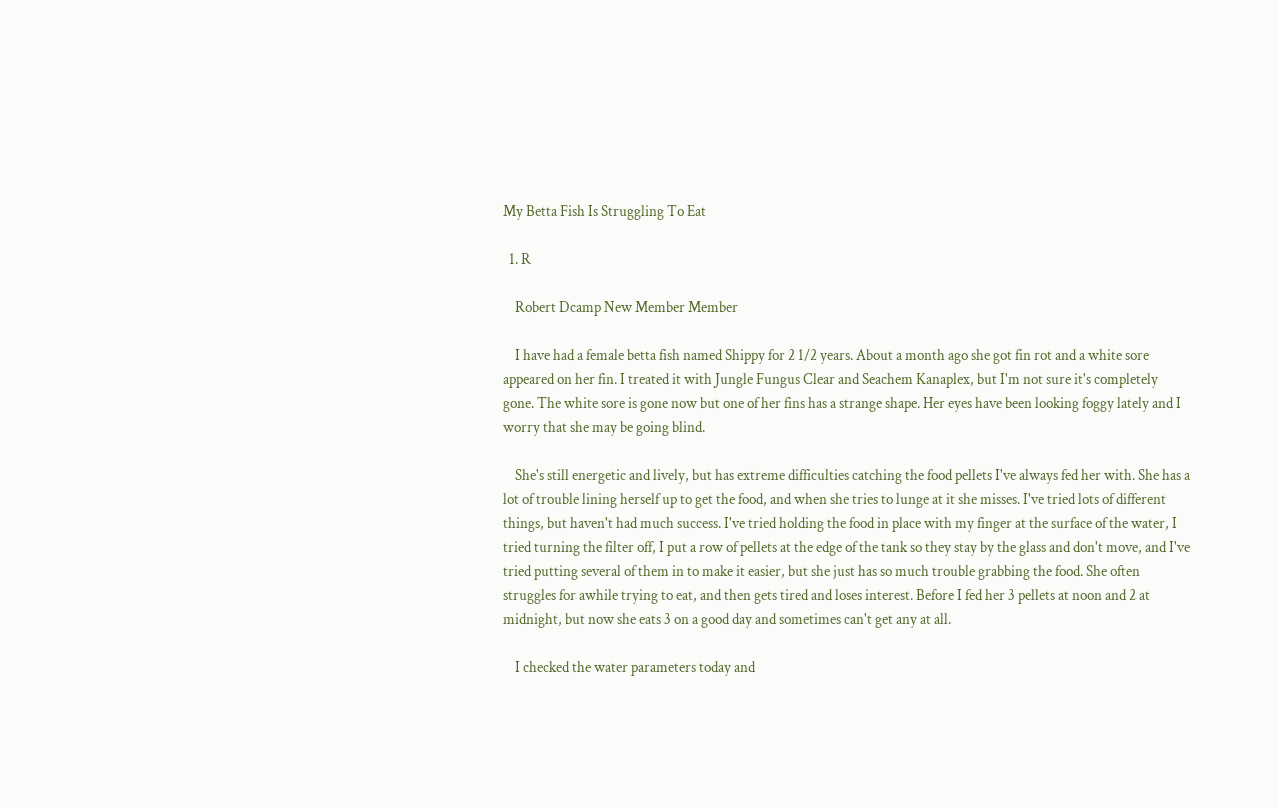My Betta Fish Is Struggling To Eat

  1. R

    Robert Dcamp New Member Member

    I have had a female betta fish named Shippy for 2 1/2 years. About a month ago she got fin rot and a white sore appeared on her fin. I treated it with Jungle Fungus Clear and Seachem Kanaplex, but I'm not sure it's completely gone. The white sore is gone now but one of her fins has a strange shape. Her eyes have been looking foggy lately and I worry that she may be going blind.

    She's still energetic and lively, but has extreme difficulties catching the food pellets I've always fed her with. She has a lot of trouble lining herself up to get the food, and when she tries to lunge at it she misses. I've tried lots of different things, but haven't had much success. I've tried holding the food in place with my finger at the surface of the water, I tried turning the filter off, I put a row of pellets at the edge of the tank so they stay by the glass and don't move, and I've tried putting several of them in to make it easier, but she just has so much trouble grabbing the food. She often struggles for awhile trying to eat, and then gets tired and loses interest. Before I fed her 3 pellets at noon and 2 at midnight, but now she eats 3 on a good day and sometimes can't get any at all.

    I checked the water parameters today and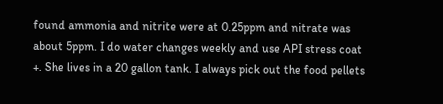found ammonia and nitrite were at 0.25ppm and nitrate was about 5ppm. I do water changes weekly and use API stress coat +. She lives in a 20 gallon tank. I always pick out the food pellets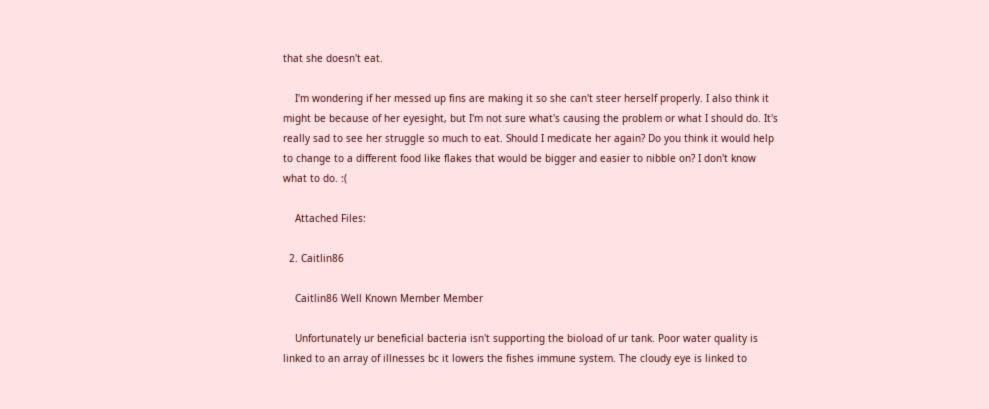that she doesn't eat.

    I'm wondering if her messed up fins are making it so she can't steer herself properly. I also think it might be because of her eyesight, but I'm not sure what's causing the problem or what I should do. It's really sad to see her struggle so much to eat. Should I medicate her again? Do you think it would help to change to a different food like flakes that would be bigger and easier to nibble on? I don't know what to do. :(

    Attached Files:

  2. Caitlin86

    Caitlin86 Well Known Member Member

    Unfortunately ur beneficial bacteria isn't supporting the bioload of ur tank. Poor water quality is linked to an array of illnesses bc it lowers the fishes immune system. The cloudy eye is linked to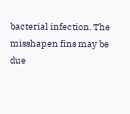bacterial infection. The misshapen fins may be due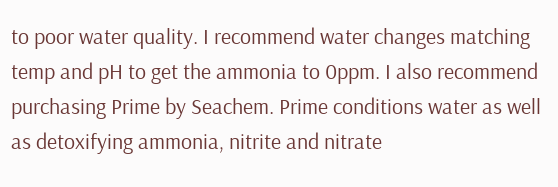to poor water quality. I recommend water changes matching temp and pH to get the ammonia to 0ppm. I also recommend purchasing Prime by Seachem. Prime conditions water as well as detoxifying ammonia, nitrite and nitrate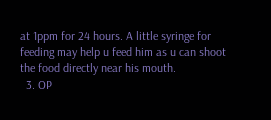at 1ppm for 24 hours. A little syringe for feeding may help u feed him as u can shoot the food directly near his mouth.
  3. OP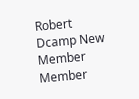Robert Dcamp New Member Member